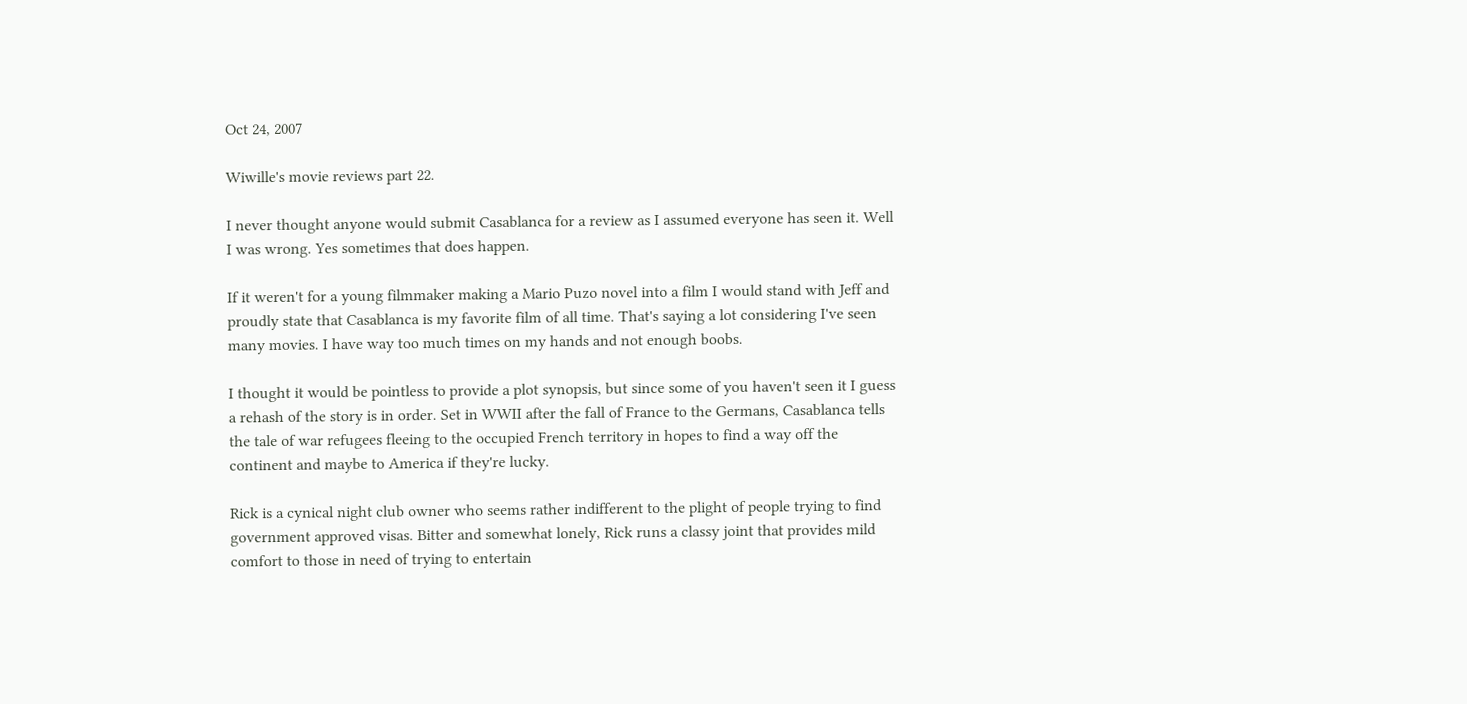Oct 24, 2007

Wiwille's movie reviews part 22.

I never thought anyone would submit Casablanca for a review as I assumed everyone has seen it. Well I was wrong. Yes sometimes that does happen.

If it weren't for a young filmmaker making a Mario Puzo novel into a film I would stand with Jeff and proudly state that Casablanca is my favorite film of all time. That's saying a lot considering I've seen many movies. I have way too much times on my hands and not enough boobs.

I thought it would be pointless to provide a plot synopsis, but since some of you haven't seen it I guess a rehash of the story is in order. Set in WWII after the fall of France to the Germans, Casablanca tells the tale of war refugees fleeing to the occupied French territory in hopes to find a way off the continent and maybe to America if they're lucky.

Rick is a cynical night club owner who seems rather indifferent to the plight of people trying to find government approved visas. Bitter and somewhat lonely, Rick runs a classy joint that provides mild comfort to those in need of trying to entertain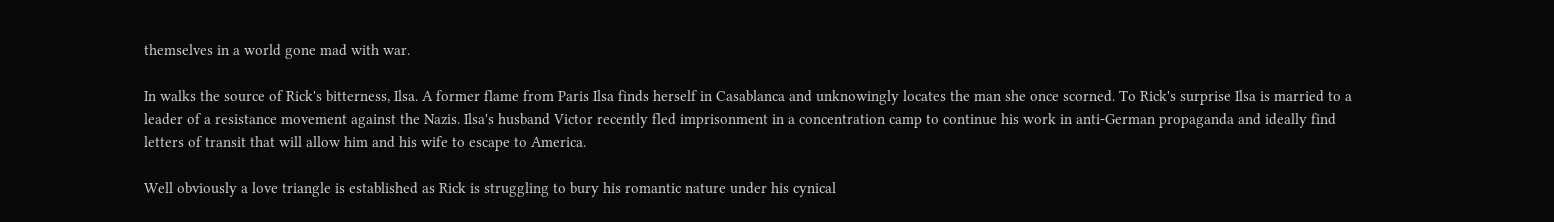themselves in a world gone mad with war.

In walks the source of Rick's bitterness, Ilsa. A former flame from Paris Ilsa finds herself in Casablanca and unknowingly locates the man she once scorned. To Rick's surprise Ilsa is married to a leader of a resistance movement against the Nazis. Ilsa's husband Victor recently fled imprisonment in a concentration camp to continue his work in anti-German propaganda and ideally find letters of transit that will allow him and his wife to escape to America.

Well obviously a love triangle is established as Rick is struggling to bury his romantic nature under his cynical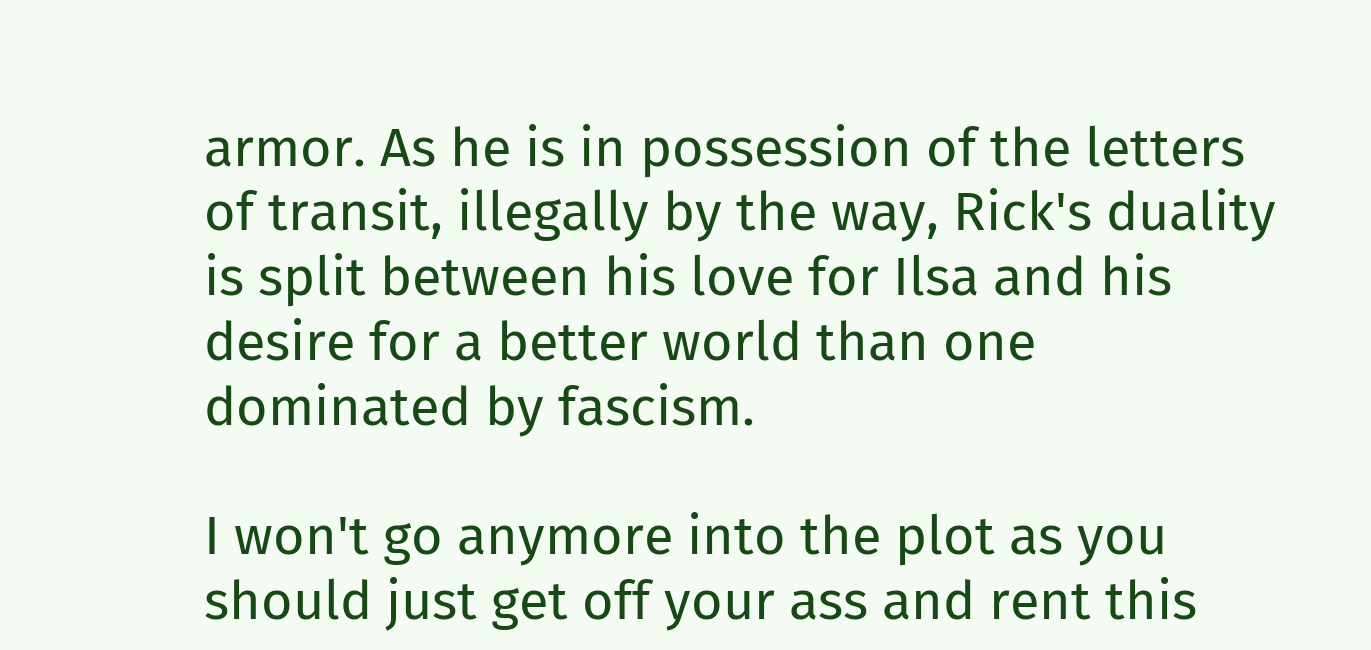armor. As he is in possession of the letters of transit, illegally by the way, Rick's duality is split between his love for Ilsa and his desire for a better world than one dominated by fascism.

I won't go anymore into the plot as you should just get off your ass and rent this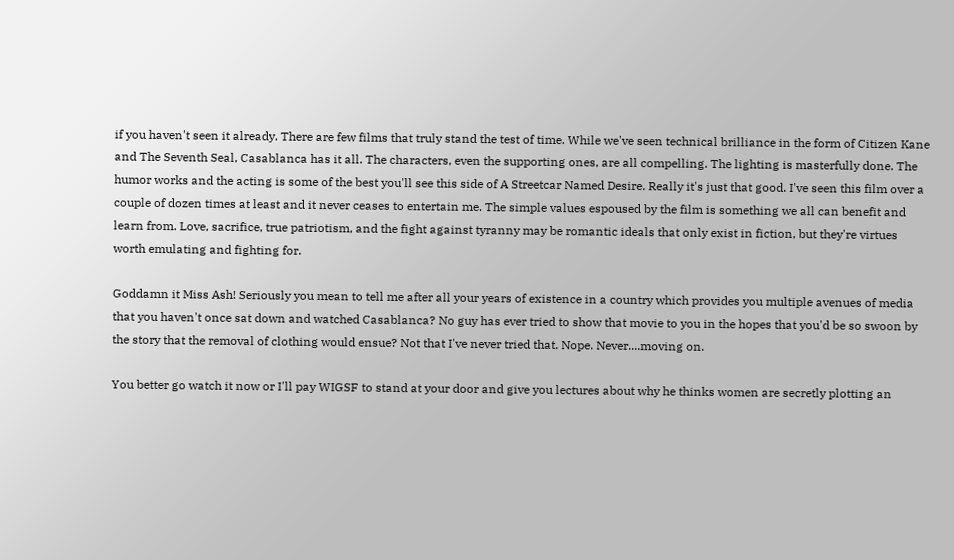if you haven't seen it already. There are few films that truly stand the test of time. While we've seen technical brilliance in the form of Citizen Kane and The Seventh Seal, Casablanca has it all. The characters, even the supporting ones, are all compelling. The lighting is masterfully done. The humor works and the acting is some of the best you'll see this side of A Streetcar Named Desire. Really it's just that good. I've seen this film over a couple of dozen times at least and it never ceases to entertain me. The simple values espoused by the film is something we all can benefit and learn from. Love, sacrifice, true patriotism, and the fight against tyranny may be romantic ideals that only exist in fiction, but they're virtues worth emulating and fighting for.

Goddamn it Miss Ash! Seriously you mean to tell me after all your years of existence in a country which provides you multiple avenues of media that you haven't once sat down and watched Casablanca? No guy has ever tried to show that movie to you in the hopes that you'd be so swoon by the story that the removal of clothing would ensue? Not that I've never tried that. Nope. Never....moving on.

You better go watch it now or I'll pay WIGSF to stand at your door and give you lectures about why he thinks women are secretly plotting an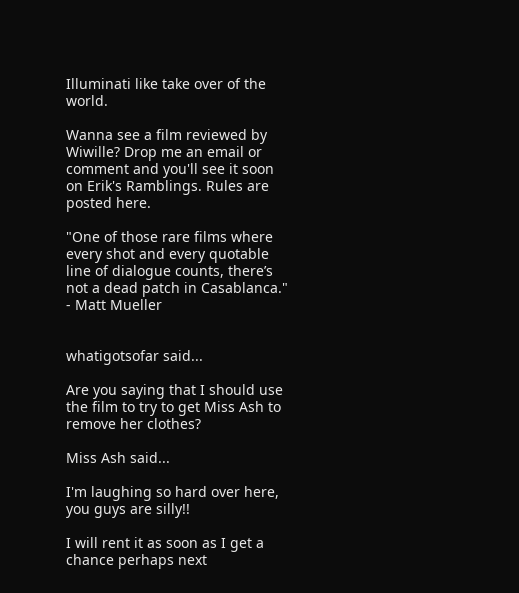Illuminati like take over of the world.

Wanna see a film reviewed by Wiwille? Drop me an email or comment and you'll see it soon on Erik's Ramblings. Rules are posted here.

"One of those rare films where every shot and every quotable line of dialogue counts, there’s not a dead patch in Casablanca." - Matt Mueller


whatigotsofar said...

Are you saying that I should use the film to try to get Miss Ash to remove her clothes?

Miss Ash said...

I'm laughing so hard over here, you guys are silly!!

I will rent it as soon as I get a chance perhaps next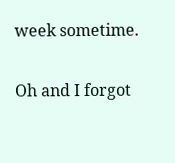week sometime.

Oh and I forgot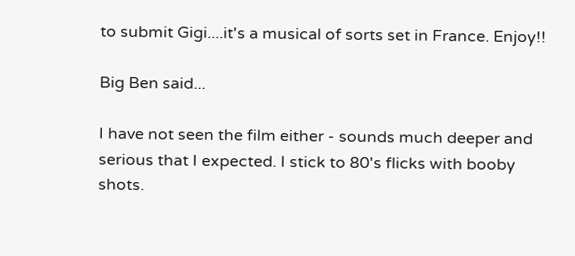to submit Gigi....it's a musical of sorts set in France. Enjoy!!

Big Ben said...

I have not seen the film either - sounds much deeper and serious that I expected. I stick to 80's flicks with booby shots.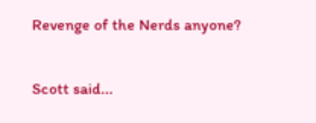Revenge of the Nerds anyone?

Scott said...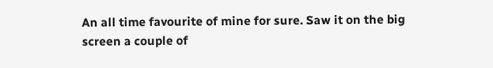An all time favourite of mine for sure. Saw it on the big screen a couple of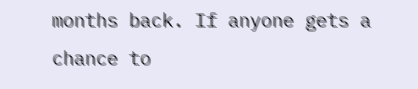months back. If anyone gets a chance to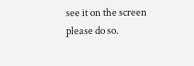see it on the screen please do so.